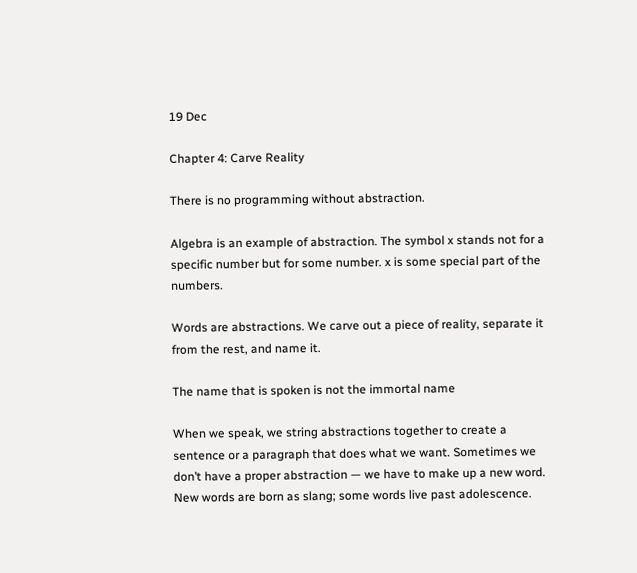19 Dec

Chapter 4: Carve Reality

There is no programming without abstraction.

Algebra is an example of abstraction. The symbol x stands not for a specific number but for some number. x is some special part of the numbers.

Words are abstractions. We carve out a piece of reality, separate it from the rest, and name it.

The name that is spoken is not the immortal name

When we speak, we string abstractions together to create a sentence or a paragraph that does what we want. Sometimes we don’t have a proper abstraction — we have to make up a new word. New words are born as slang; some words live past adolescence.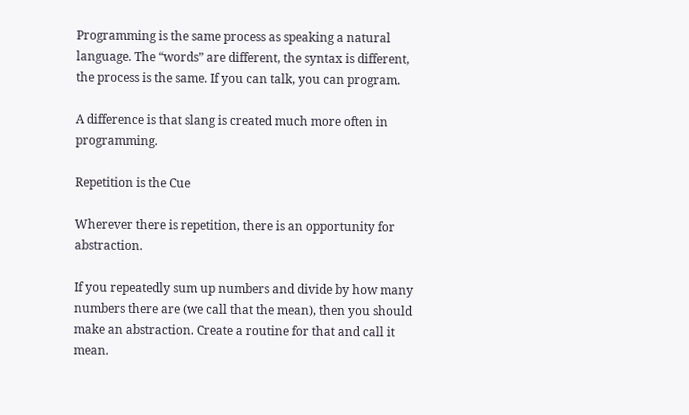Programming is the same process as speaking a natural language. The “words” are different, the syntax is different, the process is the same. If you can talk, you can program.

A difference is that slang is created much more often in programming.

Repetition is the Cue

Wherever there is repetition, there is an opportunity for abstraction.

If you repeatedly sum up numbers and divide by how many numbers there are (we call that the mean), then you should make an abstraction. Create a routine for that and call it mean.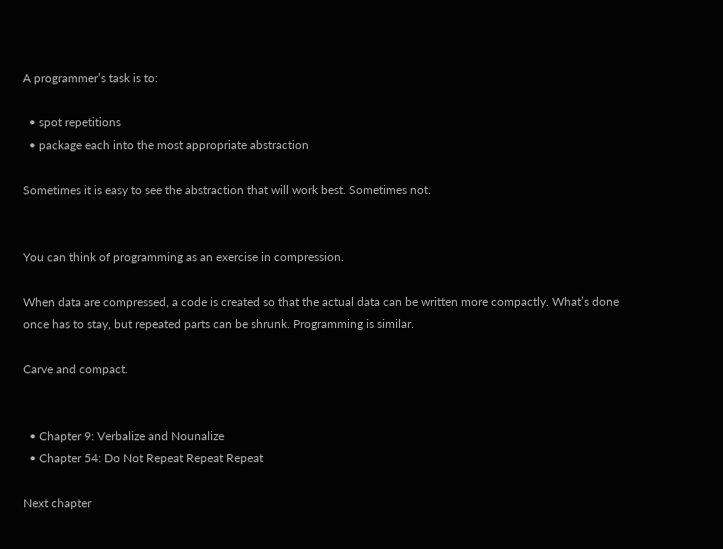A programmer’s task is to:

  • spot repetitions
  • package each into the most appropriate abstraction

Sometimes it is easy to see the abstraction that will work best. Sometimes not.


You can think of programming as an exercise in compression.

When data are compressed, a code is created so that the actual data can be written more compactly. What’s done once has to stay, but repeated parts can be shrunk. Programming is similar.

Carve and compact.


  • Chapter 9: Verbalize and Nounalize
  • Chapter 54: Do Not Repeat Repeat Repeat

Next chapter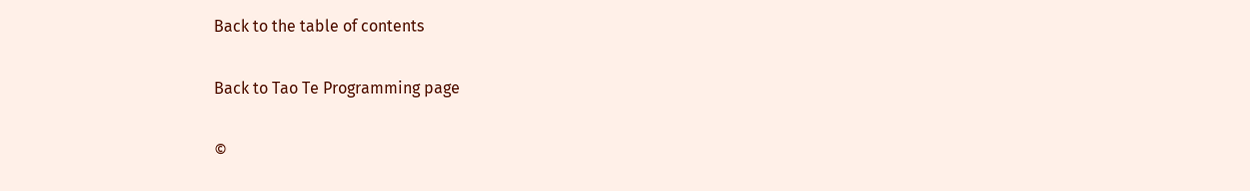Back to the table of contents

Back to Tao Te Programming page

©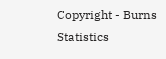Copyright - Burns Statistics